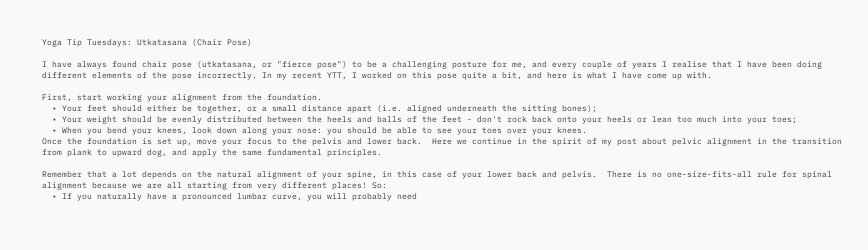Yoga Tip Tuesdays: Utkatasana (Chair Pose)

I have always found chair pose (utkatasana, or "fierce pose") to be a challenging posture for me, and every couple of years I realise that I have been doing different elements of the pose incorrectly. In my recent YTT, I worked on this pose quite a bit, and here is what I have come up with.

First, start working your alignment from the foundation.
  • Your feet should either be together, or a small distance apart (i.e. aligned underneath the sitting bones);
  • Your weight should be evenly distributed between the heels and balls of the feet - don't rock back onto your heels or lean too much into your toes;
  • When you bend your knees, look down along your nose: you should be able to see your toes over your knees.
Once the foundation is set up, move your focus to the pelvis and lower back.  Here we continue in the spirit of my post about pelvic alignment in the transition from plank to upward dog, and apply the same fundamental principles.

Remember that a lot depends on the natural alignment of your spine, in this case of your lower back and pelvis.  There is no one-size-fits-all rule for spinal alignment because we are all starting from very different places! So:
  • If you naturally have a pronounced lumbar curve, you will probably need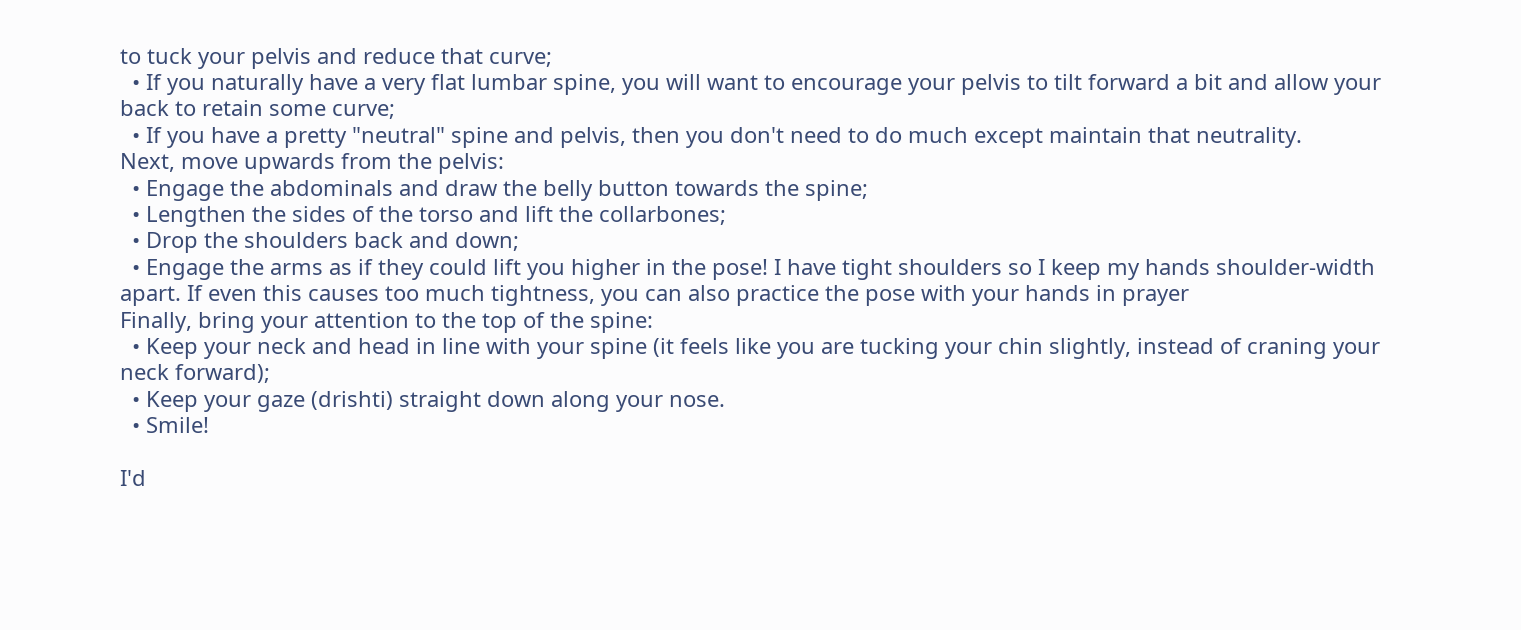to tuck your pelvis and reduce that curve;
  • If you naturally have a very flat lumbar spine, you will want to encourage your pelvis to tilt forward a bit and allow your back to retain some curve;
  • If you have a pretty "neutral" spine and pelvis, then you don't need to do much except maintain that neutrality.
Next, move upwards from the pelvis:
  • Engage the abdominals and draw the belly button towards the spine;
  • Lengthen the sides of the torso and lift the collarbones;
  • Drop the shoulders back and down;
  • Engage the arms as if they could lift you higher in the pose! I have tight shoulders so I keep my hands shoulder-width apart. If even this causes too much tightness, you can also practice the pose with your hands in prayer
Finally, bring your attention to the top of the spine:
  • Keep your neck and head in line with your spine (it feels like you are tucking your chin slightly, instead of craning your neck forward);
  • Keep your gaze (drishti) straight down along your nose.
  • Smile!

I'd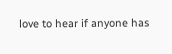love to hear if anyone has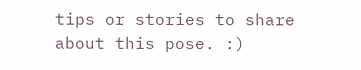tips or stories to share about this pose. :)